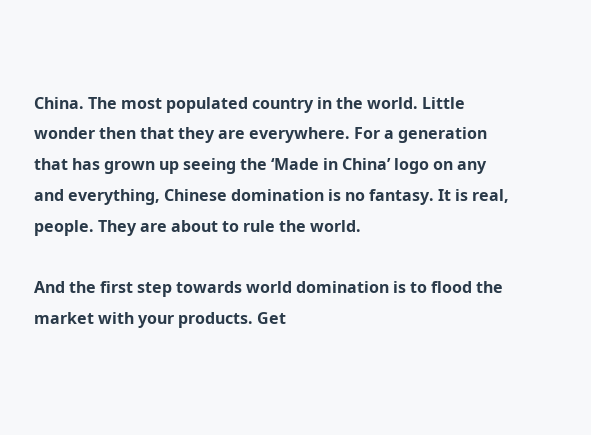China. The most populated country in the world. Little wonder then that they are everywhere. For a generation that has grown up seeing the ‘Made in China’ logo on any and everything, Chinese domination is no fantasy. It is real, people. They are about to rule the world.

And the first step towards world domination is to flood the market with your products. Get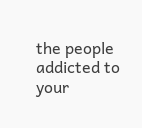the people addicted to your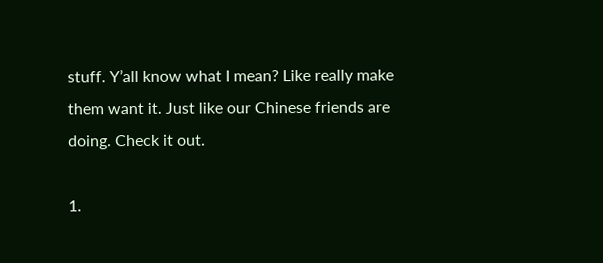stuff. Y’all know what I mean? Like really make them want it. Just like our Chinese friends are doing. Check it out.

1.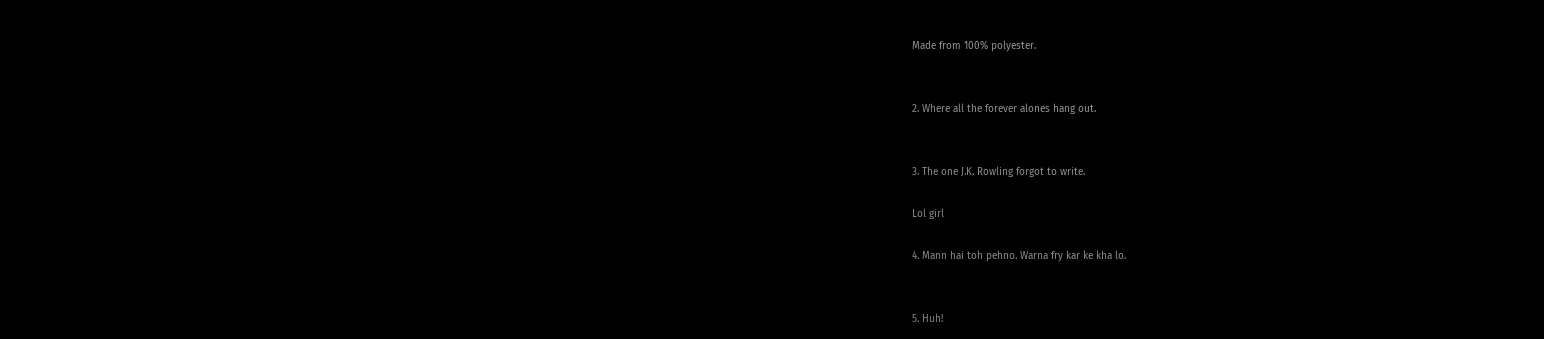Made from 100% polyester.


2. Where all the forever alones hang out.


3. The one J.K. Rowling forgot to write.

Lol girl

4. Mann hai toh pehno. Warna fry kar ke kha lo.


5. Huh!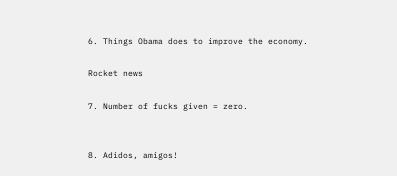6. Things Obama does to improve the economy.

Rocket news

7. Number of fucks given = zero.


8. Adidos, amigos!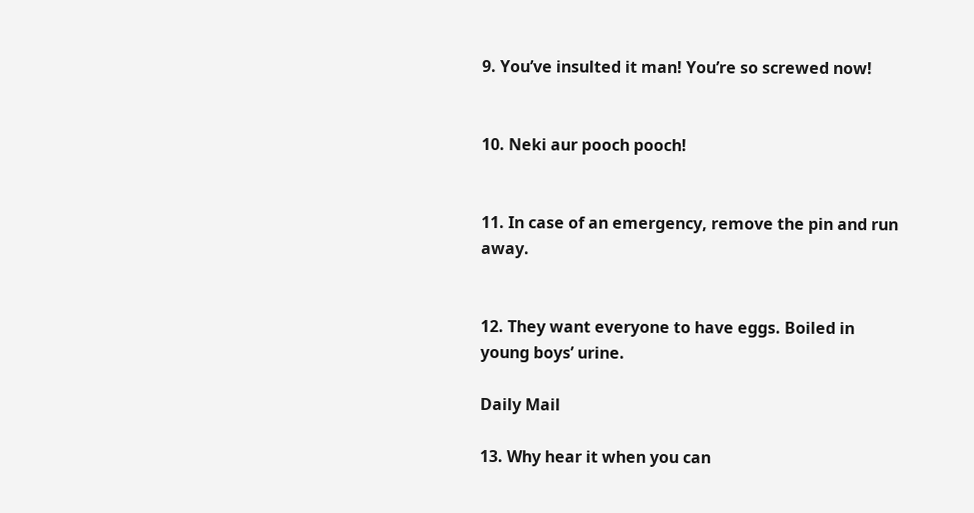9. You’ve insulted it man! You’re so screwed now!


10. Neki aur pooch pooch!


11. In case of an emergency, remove the pin and run away.


12. They want everyone to have eggs. Boiled in young boys’ urine.

Daily Mail

13. Why hear it when you can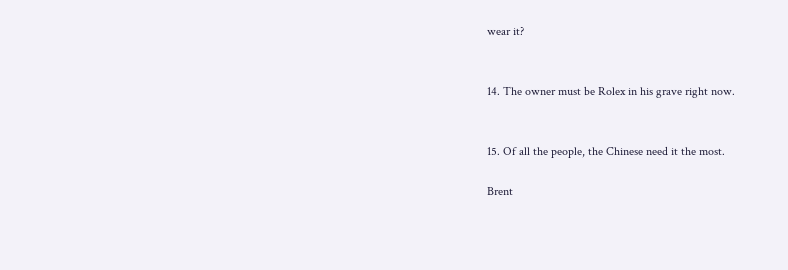wear it?


14. The owner must be Rolex in his grave right now.


15. Of all the people, the Chinese need it the most.

Brent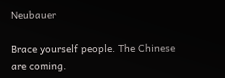Neubauer

Brace yourself people. The Chinese are coming.